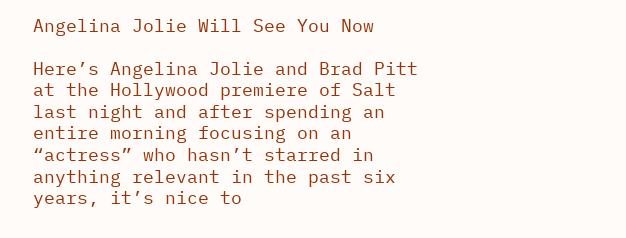Angelina Jolie Will See You Now

Here’s Angelina Jolie and Brad Pitt at the Hollywood premiere of Salt last night and after spending an entire morning focusing on an “actress” who hasn’t starred in anything relevant in the past six years, it’s nice to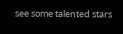see some talented stars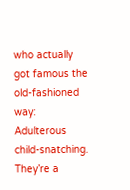who actually got famous the old-fashioned way: Adulterous child-snatching. They’re a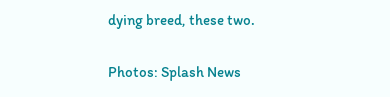dying breed, these two.

Photos: Splash News